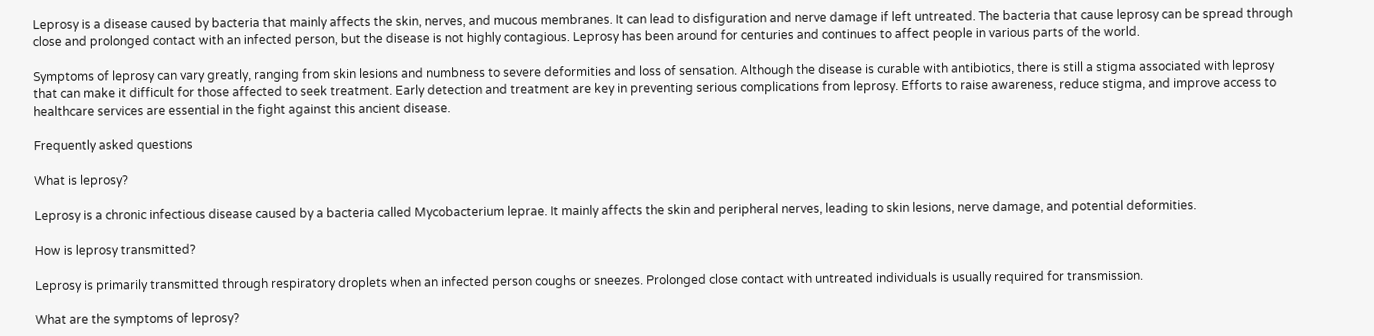Leprosy is a disease caused by bacteria that mainly affects the skin, nerves, and mucous membranes. It can lead to disfiguration and nerve damage if left untreated. The bacteria that cause leprosy can be spread through close and prolonged contact with an infected person, but the disease is not highly contagious. Leprosy has been around for centuries and continues to affect people in various parts of the world.

Symptoms of leprosy can vary greatly, ranging from skin lesions and numbness to severe deformities and loss of sensation. Although the disease is curable with antibiotics, there is still a stigma associated with leprosy that can make it difficult for those affected to seek treatment. Early detection and treatment are key in preventing serious complications from leprosy. Efforts to raise awareness, reduce stigma, and improve access to healthcare services are essential in the fight against this ancient disease.

Frequently asked questions

What is leprosy?

Leprosy is a chronic infectious disease caused by a bacteria called Mycobacterium leprae. It mainly affects the skin and peripheral nerves, leading to skin lesions, nerve damage, and potential deformities.

How is leprosy transmitted?

Leprosy is primarily transmitted through respiratory droplets when an infected person coughs or sneezes. Prolonged close contact with untreated individuals is usually required for transmission.

What are the symptoms of leprosy?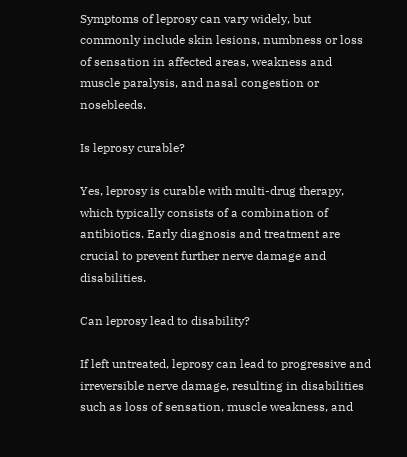Symptoms of leprosy can vary widely, but commonly include skin lesions, numbness or loss of sensation in affected areas, weakness and muscle paralysis, and nasal congestion or nosebleeds.

Is leprosy curable?

Yes, leprosy is curable with multi-drug therapy, which typically consists of a combination of antibiotics. Early diagnosis and treatment are crucial to prevent further nerve damage and disabilities.

Can leprosy lead to disability?

If left untreated, leprosy can lead to progressive and irreversible nerve damage, resulting in disabilities such as loss of sensation, muscle weakness, and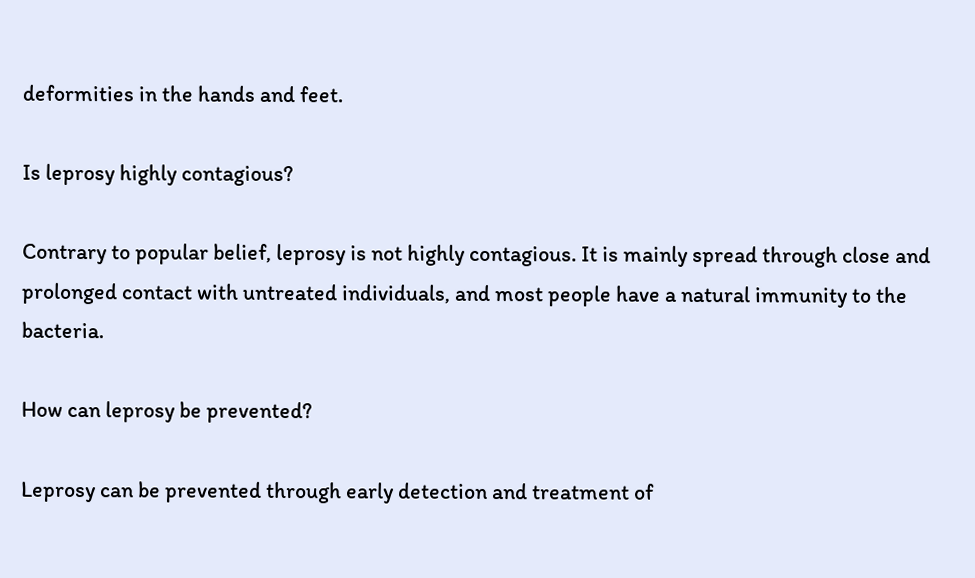deformities in the hands and feet.

Is leprosy highly contagious?

Contrary to popular belief, leprosy is not highly contagious. It is mainly spread through close and prolonged contact with untreated individuals, and most people have a natural immunity to the bacteria.

How can leprosy be prevented?

Leprosy can be prevented through early detection and treatment of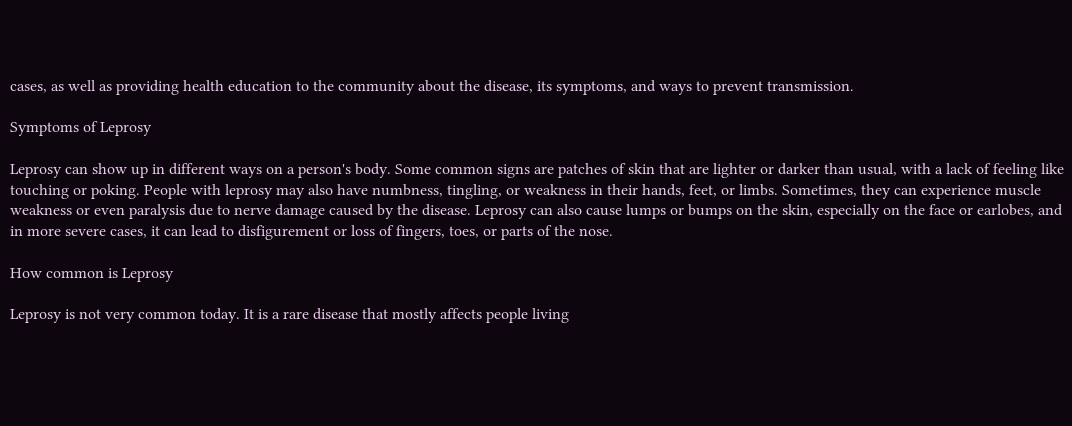cases, as well as providing health education to the community about the disease, its symptoms, and ways to prevent transmission.

Symptoms of Leprosy

Leprosy can show up in different ways on a person's body. Some common signs are patches of skin that are lighter or darker than usual, with a lack of feeling like touching or poking. People with leprosy may also have numbness, tingling, or weakness in their hands, feet, or limbs. Sometimes, they can experience muscle weakness or even paralysis due to nerve damage caused by the disease. Leprosy can also cause lumps or bumps on the skin, especially on the face or earlobes, and in more severe cases, it can lead to disfigurement or loss of fingers, toes, or parts of the nose.

How common is Leprosy

Leprosy is not very common today. It is a rare disease that mostly affects people living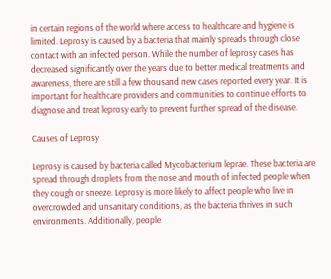in certain regions of the world where access to healthcare and hygiene is limited. Leprosy is caused by a bacteria that mainly spreads through close contact with an infected person. While the number of leprosy cases has decreased significantly over the years due to better medical treatments and awareness, there are still a few thousand new cases reported every year. It is important for healthcare providers and communities to continue efforts to diagnose and treat leprosy early to prevent further spread of the disease.

Causes of Leprosy

Leprosy is caused by bacteria called Mycobacterium leprae. These bacteria are spread through droplets from the nose and mouth of infected people when they cough or sneeze. Leprosy is more likely to affect people who live in overcrowded and unsanitary conditions, as the bacteria thrives in such environments. Additionally, people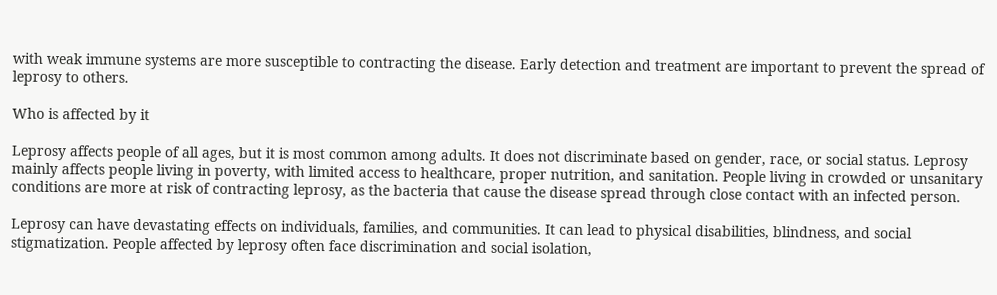with weak immune systems are more susceptible to contracting the disease. Early detection and treatment are important to prevent the spread of leprosy to others.

Who is affected by it

Leprosy affects people of all ages, but it is most common among adults. It does not discriminate based on gender, race, or social status. Leprosy mainly affects people living in poverty, with limited access to healthcare, proper nutrition, and sanitation. People living in crowded or unsanitary conditions are more at risk of contracting leprosy, as the bacteria that cause the disease spread through close contact with an infected person.

Leprosy can have devastating effects on individuals, families, and communities. It can lead to physical disabilities, blindness, and social stigmatization. People affected by leprosy often face discrimination and social isolation,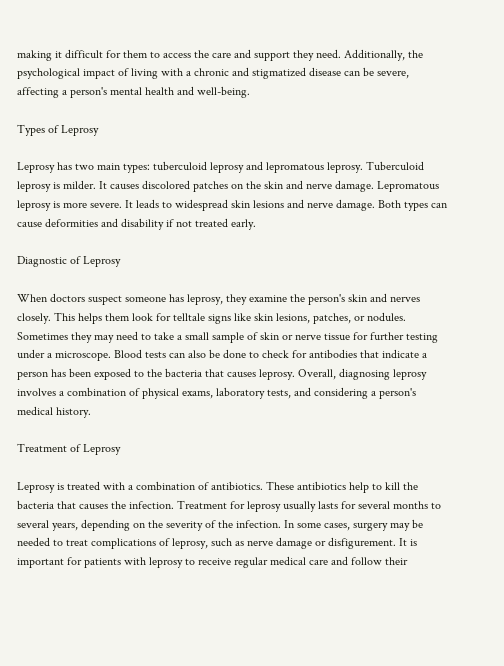making it difficult for them to access the care and support they need. Additionally, the psychological impact of living with a chronic and stigmatized disease can be severe, affecting a person's mental health and well-being.

Types of Leprosy

Leprosy has two main types: tuberculoid leprosy and lepromatous leprosy. Tuberculoid leprosy is milder. It causes discolored patches on the skin and nerve damage. Lepromatous leprosy is more severe. It leads to widespread skin lesions and nerve damage. Both types can cause deformities and disability if not treated early.

Diagnostic of Leprosy

When doctors suspect someone has leprosy, they examine the person's skin and nerves closely. This helps them look for telltale signs like skin lesions, patches, or nodules. Sometimes they may need to take a small sample of skin or nerve tissue for further testing under a microscope. Blood tests can also be done to check for antibodies that indicate a person has been exposed to the bacteria that causes leprosy. Overall, diagnosing leprosy involves a combination of physical exams, laboratory tests, and considering a person's medical history.

Treatment of Leprosy

Leprosy is treated with a combination of antibiotics. These antibiotics help to kill the bacteria that causes the infection. Treatment for leprosy usually lasts for several months to several years, depending on the severity of the infection. In some cases, surgery may be needed to treat complications of leprosy, such as nerve damage or disfigurement. It is important for patients with leprosy to receive regular medical care and follow their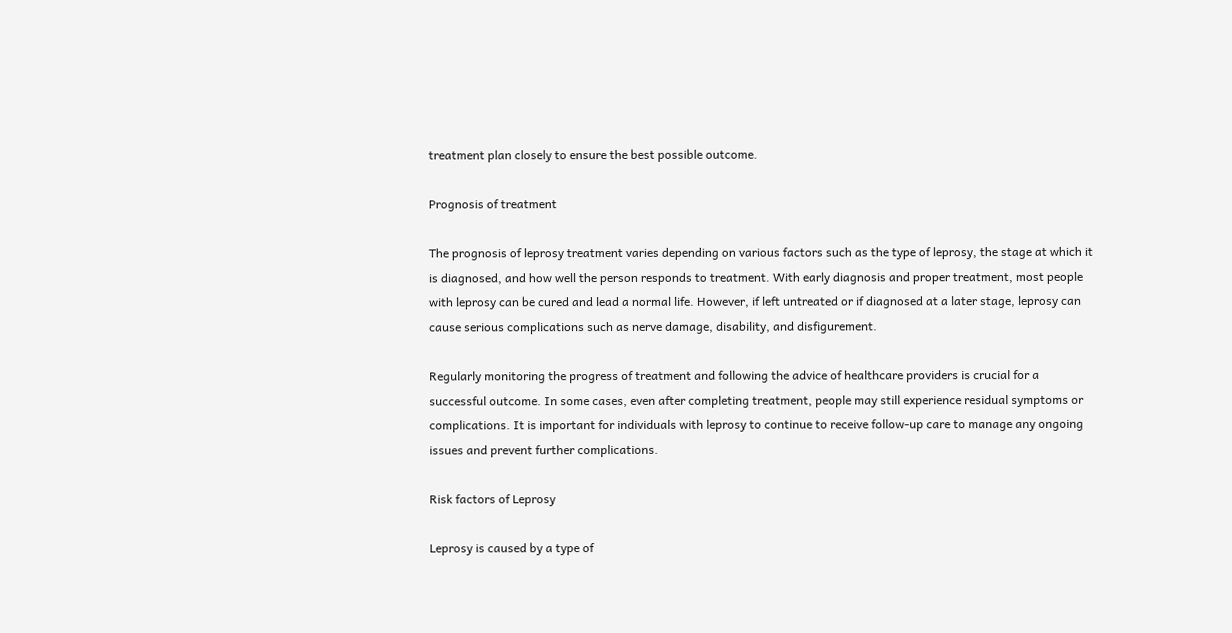treatment plan closely to ensure the best possible outcome.

Prognosis of treatment

The prognosis of leprosy treatment varies depending on various factors such as the type of leprosy, the stage at which it is diagnosed, and how well the person responds to treatment. With early diagnosis and proper treatment, most people with leprosy can be cured and lead a normal life. However, if left untreated or if diagnosed at a later stage, leprosy can cause serious complications such as nerve damage, disability, and disfigurement.

Regularly monitoring the progress of treatment and following the advice of healthcare providers is crucial for a successful outcome. In some cases, even after completing treatment, people may still experience residual symptoms or complications. It is important for individuals with leprosy to continue to receive follow-up care to manage any ongoing issues and prevent further complications.

Risk factors of Leprosy

Leprosy is caused by a type of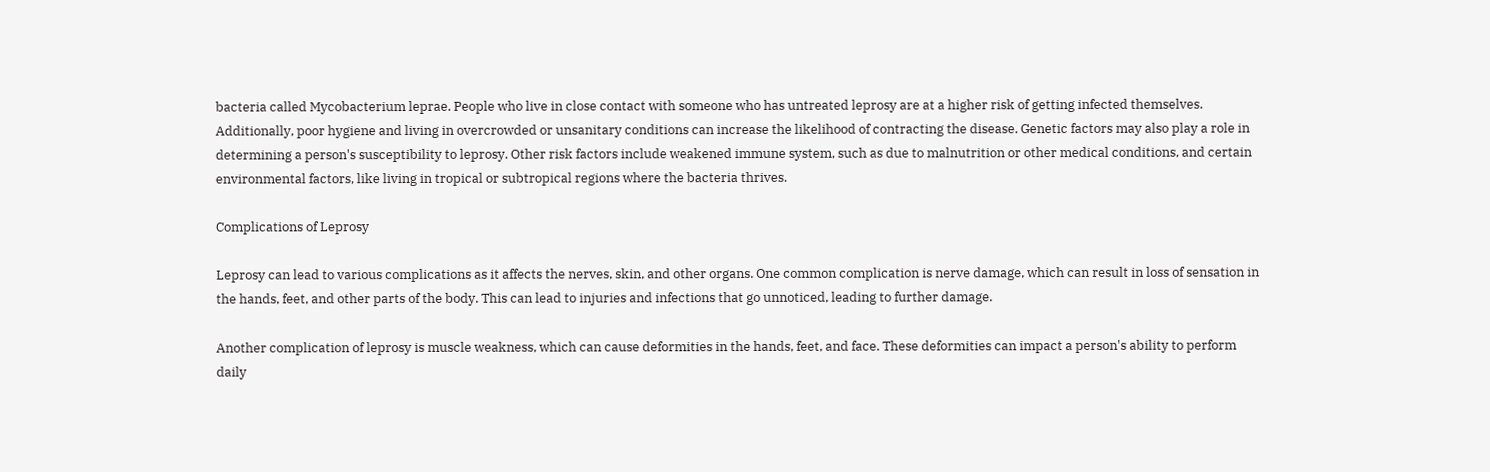bacteria called Mycobacterium leprae. People who live in close contact with someone who has untreated leprosy are at a higher risk of getting infected themselves. Additionally, poor hygiene and living in overcrowded or unsanitary conditions can increase the likelihood of contracting the disease. Genetic factors may also play a role in determining a person's susceptibility to leprosy. Other risk factors include weakened immune system, such as due to malnutrition or other medical conditions, and certain environmental factors, like living in tropical or subtropical regions where the bacteria thrives.

Complications of Leprosy

Leprosy can lead to various complications as it affects the nerves, skin, and other organs. One common complication is nerve damage, which can result in loss of sensation in the hands, feet, and other parts of the body. This can lead to injuries and infections that go unnoticed, leading to further damage.

Another complication of leprosy is muscle weakness, which can cause deformities in the hands, feet, and face. These deformities can impact a person's ability to perform daily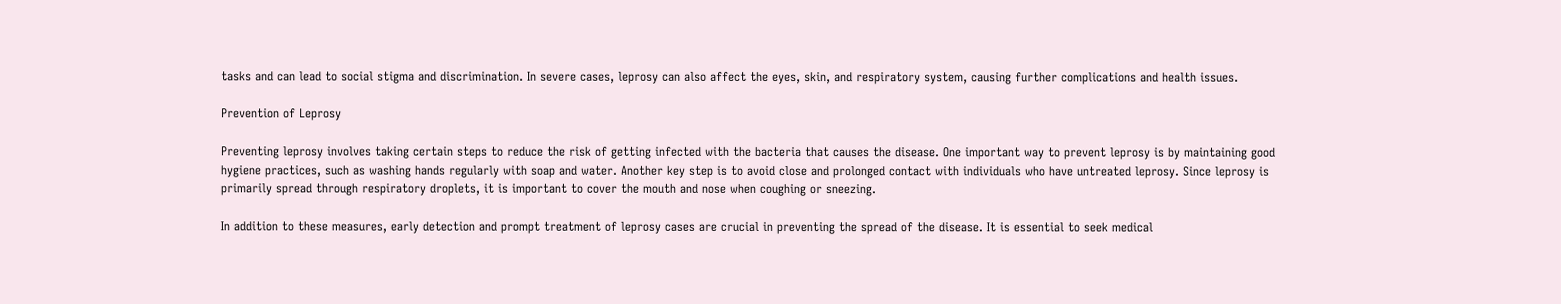tasks and can lead to social stigma and discrimination. In severe cases, leprosy can also affect the eyes, skin, and respiratory system, causing further complications and health issues.

Prevention of Leprosy

Preventing leprosy involves taking certain steps to reduce the risk of getting infected with the bacteria that causes the disease. One important way to prevent leprosy is by maintaining good hygiene practices, such as washing hands regularly with soap and water. Another key step is to avoid close and prolonged contact with individuals who have untreated leprosy. Since leprosy is primarily spread through respiratory droplets, it is important to cover the mouth and nose when coughing or sneezing.

In addition to these measures, early detection and prompt treatment of leprosy cases are crucial in preventing the spread of the disease. It is essential to seek medical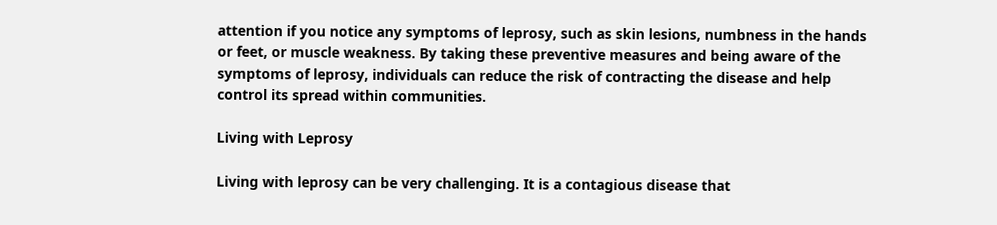attention if you notice any symptoms of leprosy, such as skin lesions, numbness in the hands or feet, or muscle weakness. By taking these preventive measures and being aware of the symptoms of leprosy, individuals can reduce the risk of contracting the disease and help control its spread within communities.

Living with Leprosy

Living with leprosy can be very challenging. It is a contagious disease that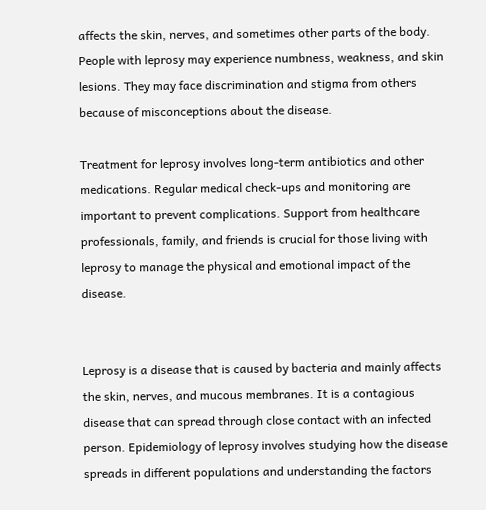affects the skin, nerves, and sometimes other parts of the body. People with leprosy may experience numbness, weakness, and skin lesions. They may face discrimination and stigma from others because of misconceptions about the disease.

Treatment for leprosy involves long-term antibiotics and other medications. Regular medical check-ups and monitoring are important to prevent complications. Support from healthcare professionals, family, and friends is crucial for those living with leprosy to manage the physical and emotional impact of the disease.


Leprosy is a disease that is caused by bacteria and mainly affects the skin, nerves, and mucous membranes. It is a contagious disease that can spread through close contact with an infected person. Epidemiology of leprosy involves studying how the disease spreads in different populations and understanding the factors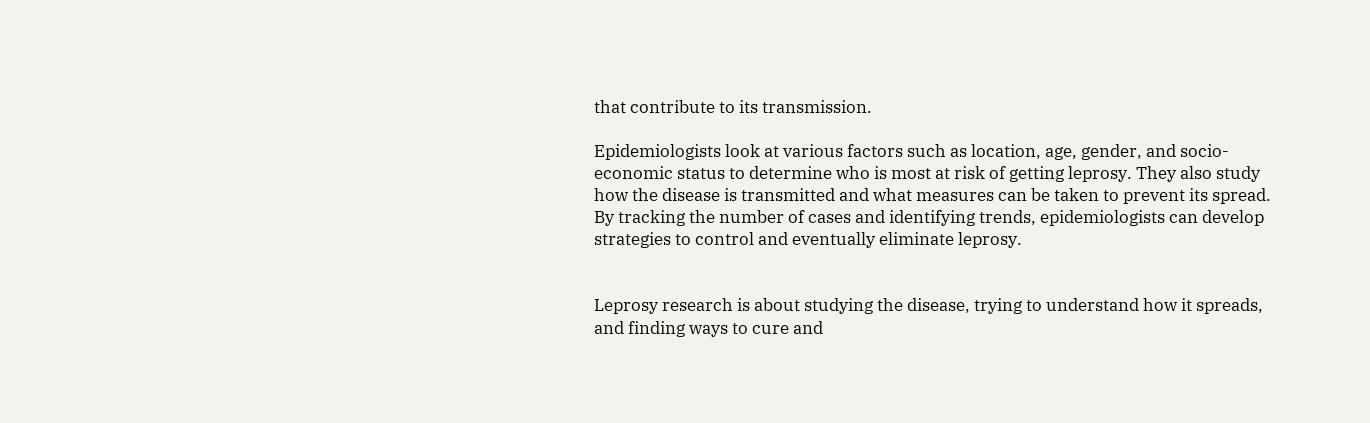that contribute to its transmission.

Epidemiologists look at various factors such as location, age, gender, and socio-economic status to determine who is most at risk of getting leprosy. They also study how the disease is transmitted and what measures can be taken to prevent its spread. By tracking the number of cases and identifying trends, epidemiologists can develop strategies to control and eventually eliminate leprosy.


Leprosy research is about studying the disease, trying to understand how it spreads, and finding ways to cure and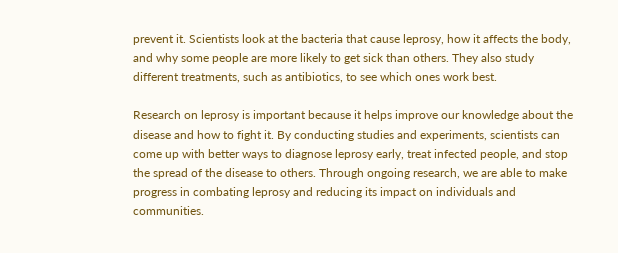prevent it. Scientists look at the bacteria that cause leprosy, how it affects the body, and why some people are more likely to get sick than others. They also study different treatments, such as antibiotics, to see which ones work best.

Research on leprosy is important because it helps improve our knowledge about the disease and how to fight it. By conducting studies and experiments, scientists can come up with better ways to diagnose leprosy early, treat infected people, and stop the spread of the disease to others. Through ongoing research, we are able to make progress in combating leprosy and reducing its impact on individuals and communities.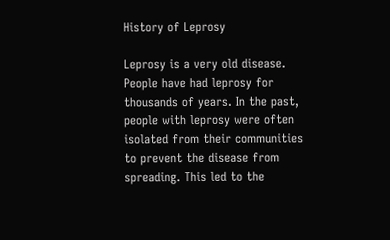History of Leprosy

Leprosy is a very old disease. People have had leprosy for thousands of years. In the past, people with leprosy were often isolated from their communities to prevent the disease from spreading. This led to the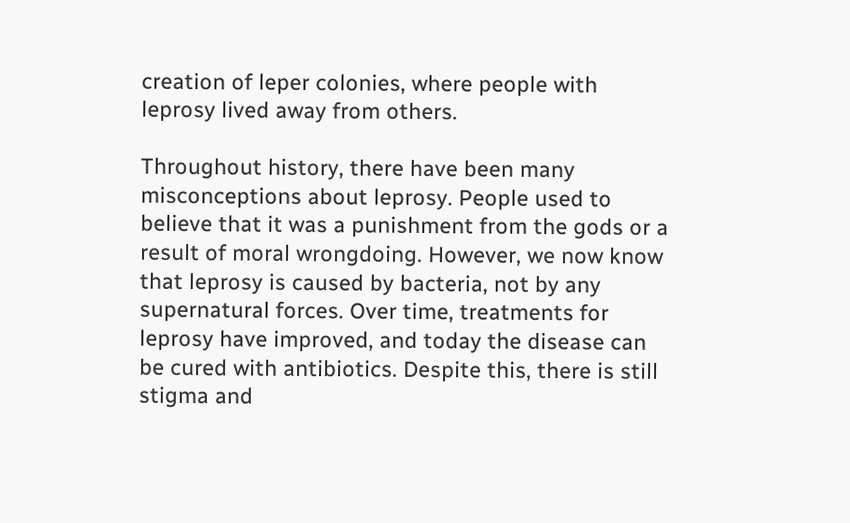creation of leper colonies, where people with leprosy lived away from others.

Throughout history, there have been many misconceptions about leprosy. People used to believe that it was a punishment from the gods or a result of moral wrongdoing. However, we now know that leprosy is caused by bacteria, not by any supernatural forces. Over time, treatments for leprosy have improved, and today the disease can be cured with antibiotics. Despite this, there is still stigma and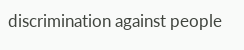discrimination against people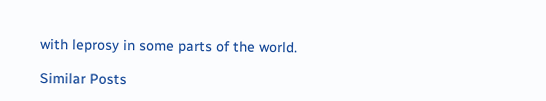with leprosy in some parts of the world.

Similar Posts